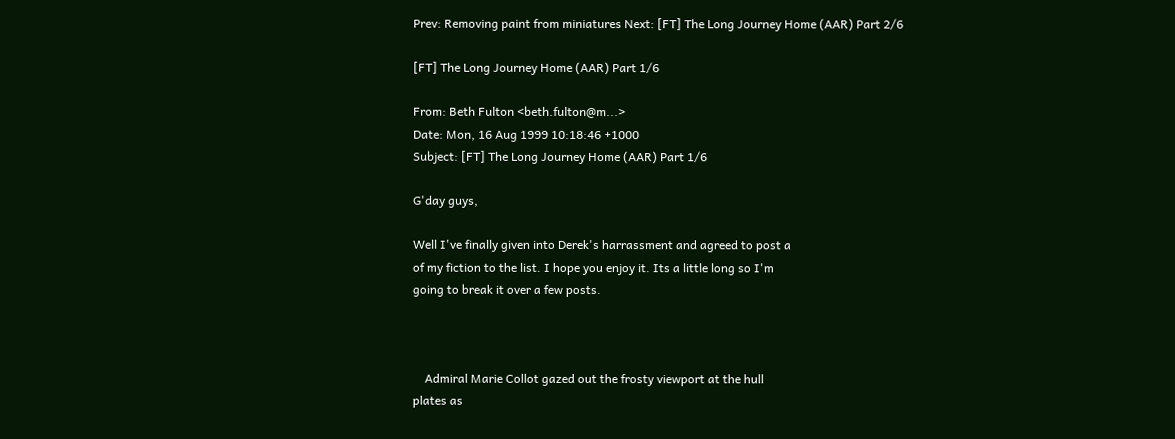Prev: Removing paint from miniatures Next: [FT] The Long Journey Home (AAR) Part 2/6

[FT] The Long Journey Home (AAR) Part 1/6

From: Beth Fulton <beth.fulton@m...>
Date: Mon, 16 Aug 1999 10:18:46 +1000
Subject: [FT] The Long Journey Home (AAR) Part 1/6

G'day guys,

Well I've finally given into Derek's harrassment and agreed to post a
of my fiction to the list. I hope you enjoy it. Its a little long so I'm
going to break it over a few posts.



    Admiral Marie Collot gazed out the frosty viewport at the hull
plates as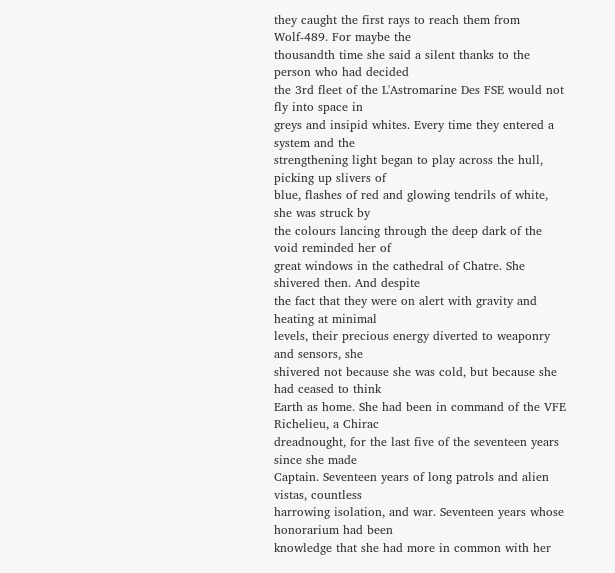they caught the first rays to reach them from Wolf-489. For maybe the
thousandth time she said a silent thanks to the person who had decided
the 3rd fleet of the L'Astromarine Des FSE would not fly into space in
greys and insipid whites. Every time they entered a system and the
strengthening light began to play across the hull, picking up slivers of
blue, flashes of red and glowing tendrils of white, she was struck by
the colours lancing through the deep dark of the void reminded her of
great windows in the cathedral of Chatre. She shivered then. And despite
the fact that they were on alert with gravity and heating at minimal
levels, their precious energy diverted to weaponry and sensors, she
shivered not because she was cold, but because she had ceased to think
Earth as home. She had been in command of the VFE Richelieu, a Chirac
dreadnought, for the last five of the seventeen years since she made
Captain. Seventeen years of long patrols and alien vistas, countless
harrowing isolation, and war. Seventeen years whose honorarium had been
knowledge that she had more in common with her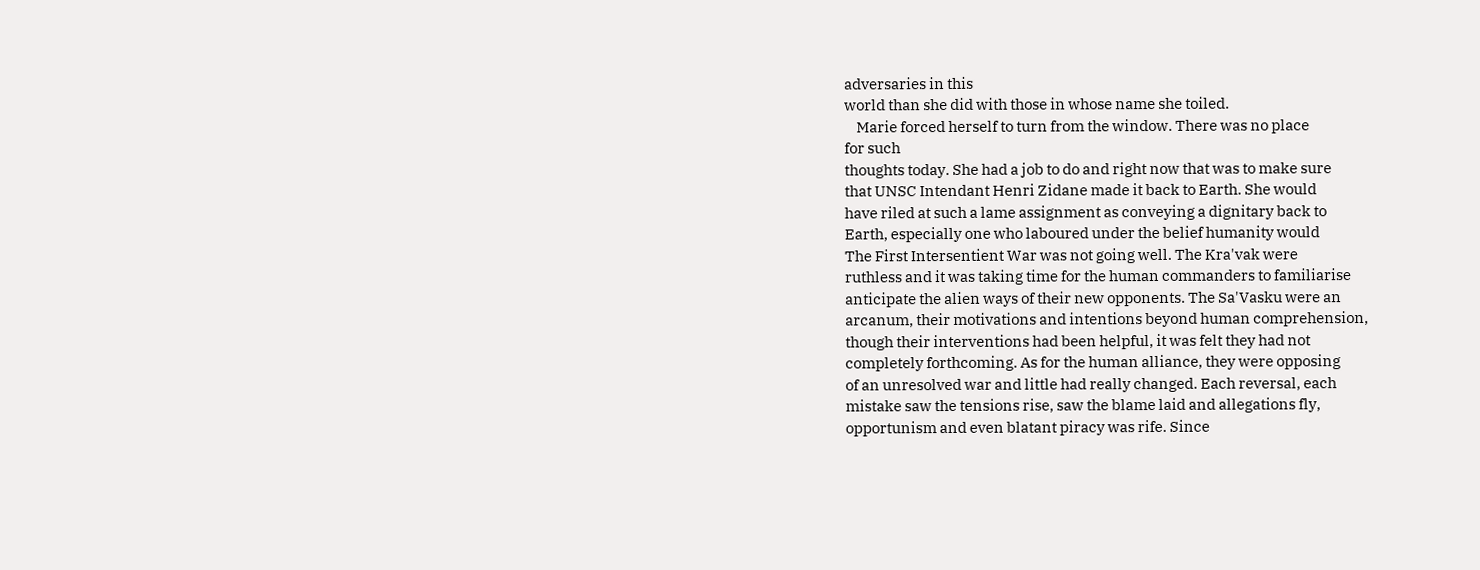adversaries in this
world than she did with those in whose name she toiled.
    Marie forced herself to turn from the window. There was no place
for such
thoughts today. She had a job to do and right now that was to make sure
that UNSC Intendant Henri Zidane made it back to Earth. She would
have riled at such a lame assignment as conveying a dignitary back to
Earth, especially one who laboured under the belief humanity would
The First Intersentient War was not going well. The Kra'vak were
ruthless and it was taking time for the human commanders to familiarise
anticipate the alien ways of their new opponents. The Sa'Vasku were an
arcanum, their motivations and intentions beyond human comprehension,
though their interventions had been helpful, it was felt they had not
completely forthcoming. As for the human alliance, they were opposing
of an unresolved war and little had really changed. Each reversal, each
mistake saw the tensions rise, saw the blame laid and allegations fly,
opportunism and even blatant piracy was rife. Since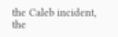the Caleb incident,
the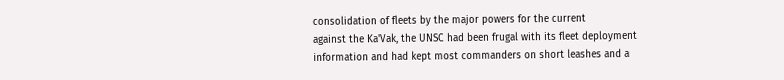consolidation of fleets by the major powers for the current
against the Ka'Vak, the UNSC had been frugal with its fleet deployment
information and had kept most commanders on short leashes and a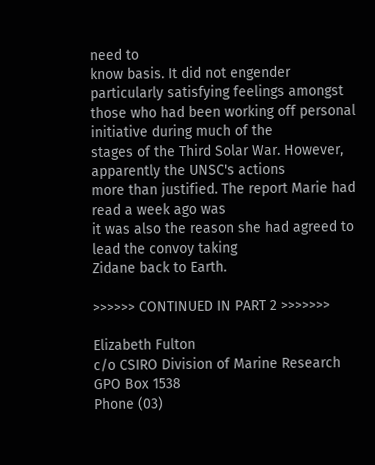need to
know basis. It did not engender particularly satisfying feelings amongst
those who had been working off personal initiative during much of the
stages of the Third Solar War. However, apparently the UNSC's actions
more than justified. The report Marie had read a week ago was
it was also the reason she had agreed to lead the convoy taking
Zidane back to Earth.

>>>>>> CONTINUED IN PART 2 >>>>>>>

Elizabeth Fulton
c/o CSIRO Division of Marine Research
GPO Box 1538
Phone (03)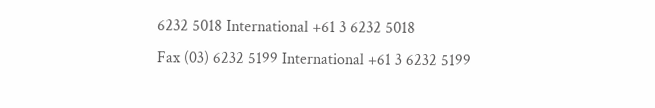6232 5018 International +61 3 6232 5018
Fax (03) 6232 5199 International +61 3 6232 5199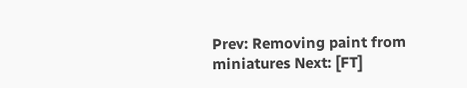Prev: Removing paint from miniatures Next: [FT]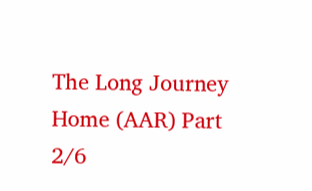The Long Journey Home (AAR) Part 2/6